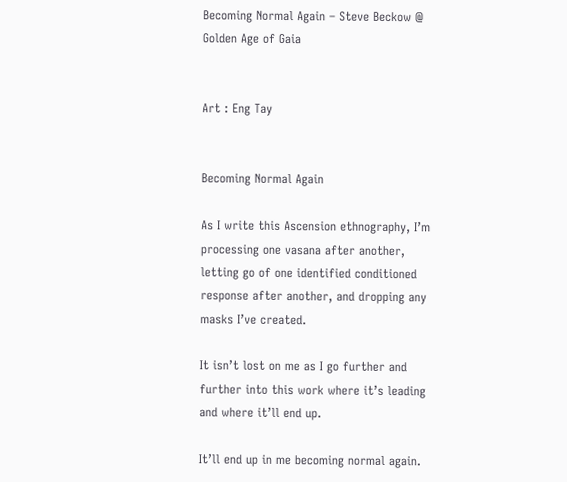Becoming Normal Again – Steve Beckow @ Golden Age of Gaia


Art : Eng Tay


Becoming Normal Again

As I write this Ascension ethnography, I’m processing one vasana after another, letting go of one identified conditioned response after another, and dropping any masks I’ve created.

It isn’t lost on me as I go further and further into this work where it’s leading and where it’ll end up.

It’ll end up in me becoming normal again.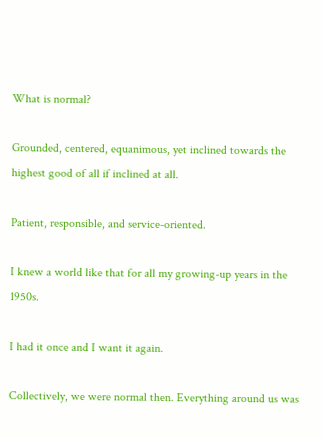What is normal?

Grounded, centered, equanimous, yet inclined towards the highest good of all if inclined at all.

Patient, responsible, and service-oriented.

I knew a world like that for all my growing-up years in the 1950s.

I had it once and I want it again.

Collectively, we were normal then. Everything around us was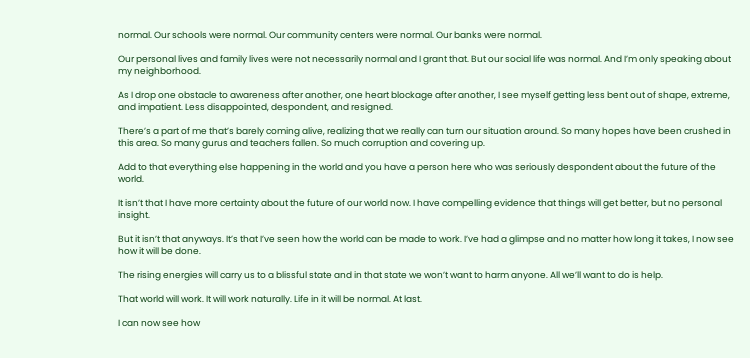normal. Our schools were normal. Our community centers were normal. Our banks were normal.

Our personal lives and family lives were not necessarily normal and I grant that. But our social life was normal. And I’m only speaking about my neighborhood.

As I drop one obstacle to awareness after another, one heart blockage after another, I see myself getting less bent out of shape, extreme, and impatient. Less disappointed, despondent, and resigned.

There’s a part of me that’s barely coming alive, realizing that we really can turn our situation around. So many hopes have been crushed in this area. So many gurus and teachers fallen. So much corruption and covering up.

Add to that everything else happening in the world and you have a person here who was seriously despondent about the future of the world.

It isn’t that I have more certainty about the future of our world now. I have compelling evidence that things will get better, but no personal insight.

But it isn’t that anyways. It’s that I’ve seen how the world can be made to work. I’ve had a glimpse and no matter how long it takes, I now see how it will be done.

The rising energies will carry us to a blissful state and in that state we won’t want to harm anyone. All we’ll want to do is help.

That world will work. It will work naturally. Life in it will be normal. At last.

I can now see how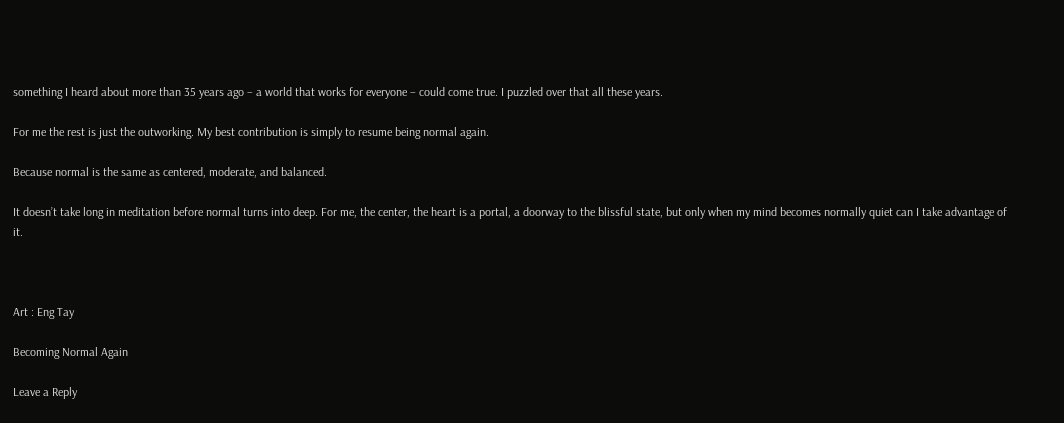something I heard about more than 35 years ago – a world that works for everyone – could come true. I puzzled over that all these years.

For me the rest is just the outworking. My best contribution is simply to resume being normal again.

Because normal is the same as centered, moderate, and balanced.

It doesn’t take long in meditation before normal turns into deep. For me, the center, the heart is a portal, a doorway to the blissful state, but only when my mind becomes normally quiet can I take advantage of it.



Art : Eng Tay

Becoming Normal Again

Leave a Reply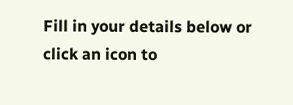Fill in your details below or click an icon to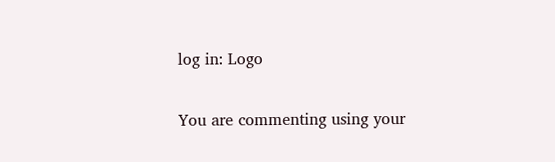log in: Logo

You are commenting using your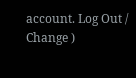account. Log Out /  Change )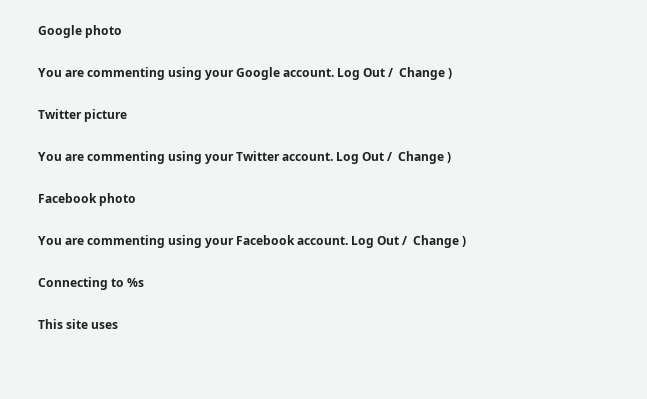Google photo

You are commenting using your Google account. Log Out /  Change )

Twitter picture

You are commenting using your Twitter account. Log Out /  Change )

Facebook photo

You are commenting using your Facebook account. Log Out /  Change )

Connecting to %s

This site uses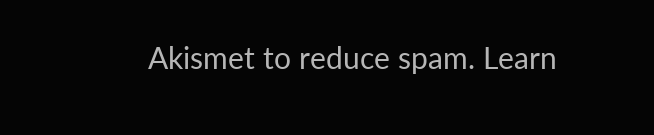Akismet to reduce spam. Learn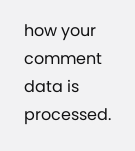how your comment data is processed.